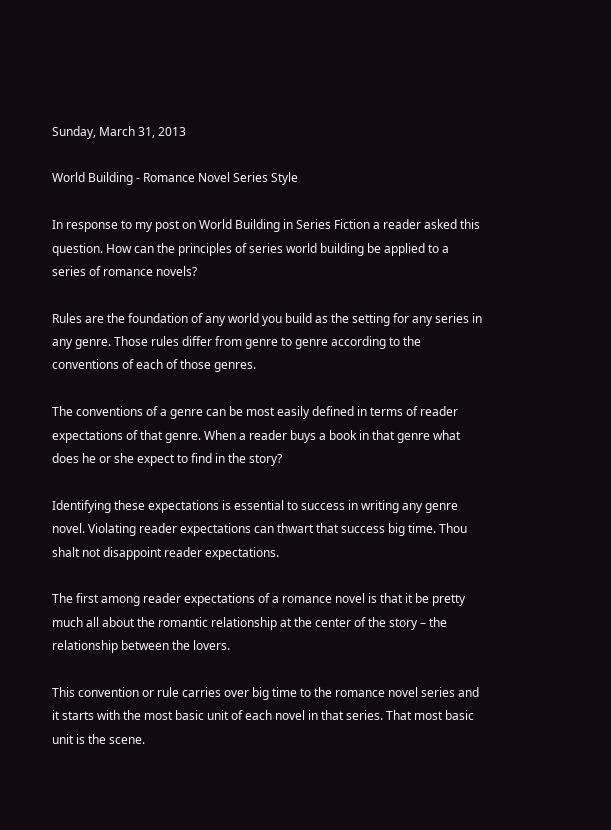Sunday, March 31, 2013

World Building - Romance Novel Series Style

In response to my post on World Building in Series Fiction a reader asked this question. How can the principles of series world building be applied to a series of romance novels?

Rules are the foundation of any world you build as the setting for any series in any genre. Those rules differ from genre to genre according to the conventions of each of those genres.

The conventions of a genre can be most easily defined in terms of reader expectations of that genre. When a reader buys a book in that genre what does he or she expect to find in the story?

Identifying these expectations is essential to success in writing any genre novel. Violating reader expectations can thwart that success big time. Thou shalt not disappoint reader expectations.

The first among reader expectations of a romance novel is that it be pretty much all about the romantic relationship at the center of the story – the relationship between the lovers.

This convention or rule carries over big time to the romance novel series and it starts with the most basic unit of each novel in that series. That most basic unit is the scene.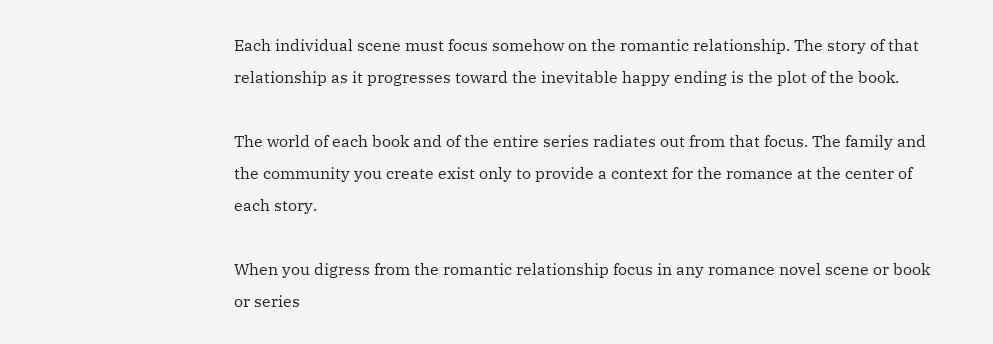Each individual scene must focus somehow on the romantic relationship. The story of that relationship as it progresses toward the inevitable happy ending is the plot of the book.

The world of each book and of the entire series radiates out from that focus. The family and the community you create exist only to provide a context for the romance at the center of each story.

When you digress from the romantic relationship focus in any romance novel scene or book or series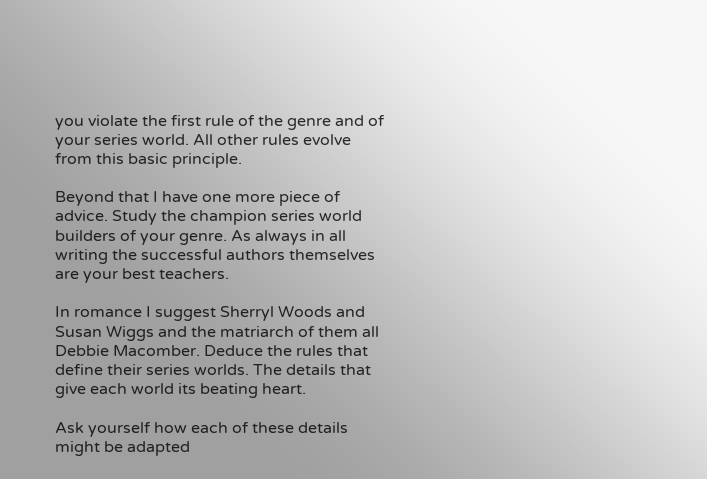you violate the first rule of the genre and of your series world. All other rules evolve from this basic principle.

Beyond that I have one more piece of advice. Study the champion series world builders of your genre. As always in all writing the successful authors themselves are your best teachers.

In romance I suggest Sherryl Woods and Susan Wiggs and the matriarch of them all Debbie Macomber. Deduce the rules that define their series worlds. The details that give each world its beating heart.

Ask yourself how each of these details might be adapted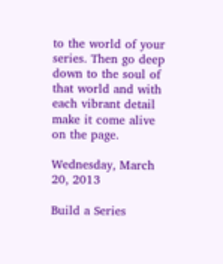to the world of your series. Then go deep down to the soul of that world and with each vibrant detail make it come alive on the page.

Wednesday, March 20, 2013

Build a Series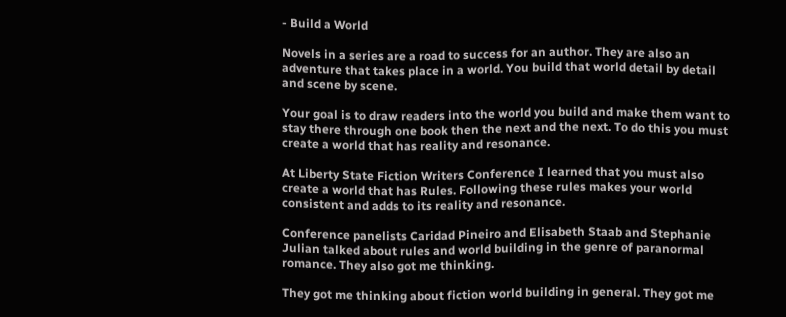- Build a World

Novels in a series are a road to success for an author. They are also an adventure that takes place in a world. You build that world detail by detail and scene by scene.

Your goal is to draw readers into the world you build and make them want to stay there through one book then the next and the next. To do this you must create a world that has reality and resonance.

At Liberty State Fiction Writers Conference I learned that you must also create a world that has Rules. Following these rules makes your world consistent and adds to its reality and resonance.

Conference panelists Caridad Pineiro and Elisabeth Staab and Stephanie Julian talked about rules and world building in the genre of paranormal romance. They also got me thinking.

They got me thinking about fiction world building in general. They got me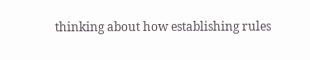thinking about how establishing rules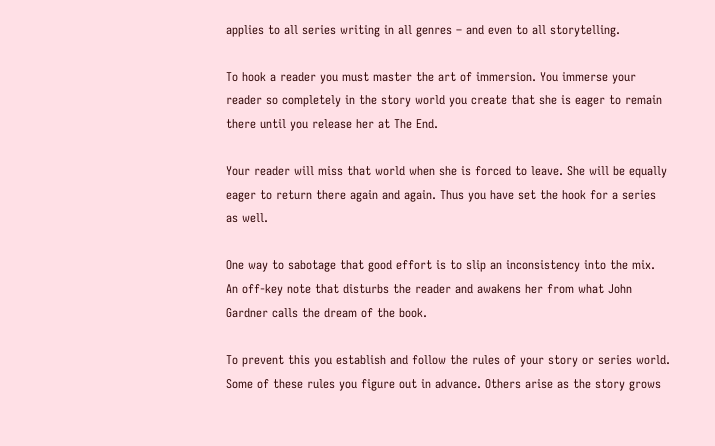applies to all series writing in all genres – and even to all storytelling.

To hook a reader you must master the art of immersion. You immerse your reader so completely in the story world you create that she is eager to remain there until you release her at The End.

Your reader will miss that world when she is forced to leave. She will be equally eager to return there again and again. Thus you have set the hook for a series as well.

One way to sabotage that good effort is to slip an inconsistency into the mix. An off-key note that disturbs the reader and awakens her from what John Gardner calls the dream of the book.

To prevent this you establish and follow the rules of your story or series world. Some of these rules you figure out in advance. Others arise as the story grows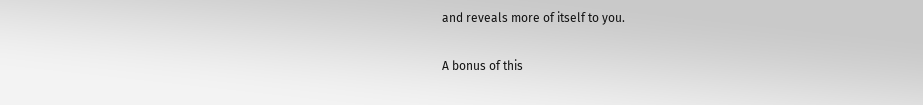and reveals more of itself to you.

A bonus of this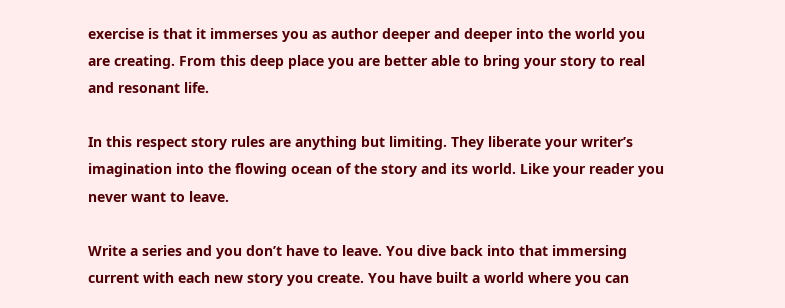exercise is that it immerses you as author deeper and deeper into the world you are creating. From this deep place you are better able to bring your story to real and resonant life.

In this respect story rules are anything but limiting. They liberate your writer’s imagination into the flowing ocean of the story and its world. Like your reader you never want to leave.

Write a series and you don’t have to leave. You dive back into that immersing current with each new story you create. You have built a world where you can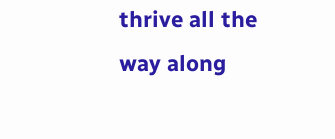thrive all the way along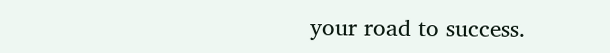your road to success.